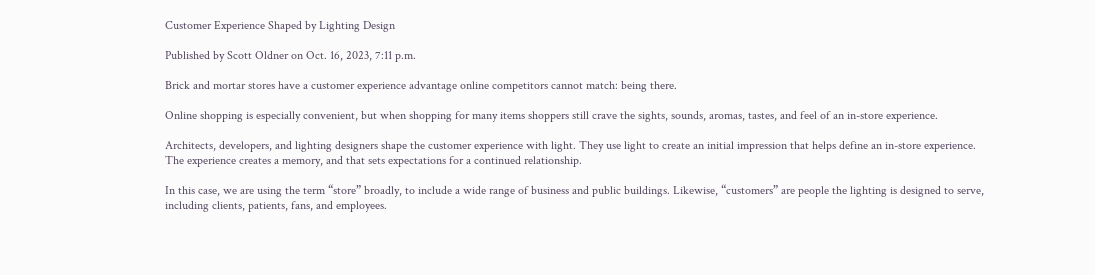Customer Experience Shaped by Lighting Design

Published by Scott Oldner on Oct. 16, 2023, 7:11 p.m.

Brick and mortar stores have a customer experience advantage online competitors cannot match: being there.

Online shopping is especially convenient, but when shopping for many items shoppers still crave the sights, sounds, aromas, tastes, and feel of an in-store experience.

Architects, developers, and lighting designers shape the customer experience with light. They use light to create an initial impression that helps define an in-store experience. The experience creates a memory, and that sets expectations for a continued relationship.

In this case, we are using the term “store” broadly, to include a wide range of business and public buildings. Likewise, “customers” are people the lighting is designed to serve, including clients, patients, fans, and employees.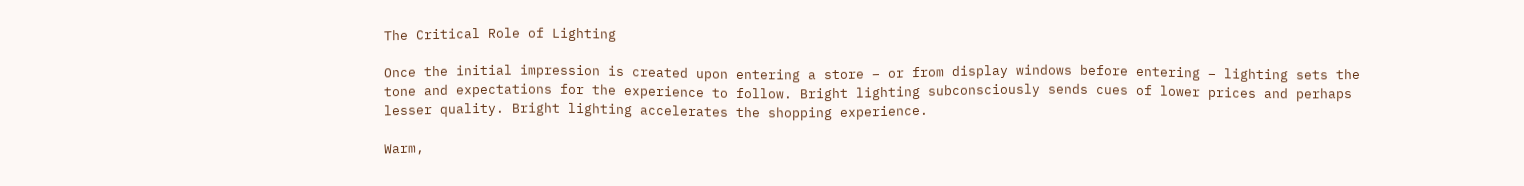The Critical Role of Lighting

Once the initial impression is created upon entering a store – or from display windows before entering – lighting sets the tone and expectations for the experience to follow. Bright lighting subconsciously sends cues of lower prices and perhaps lesser quality. Bright lighting accelerates the shopping experience.

Warm,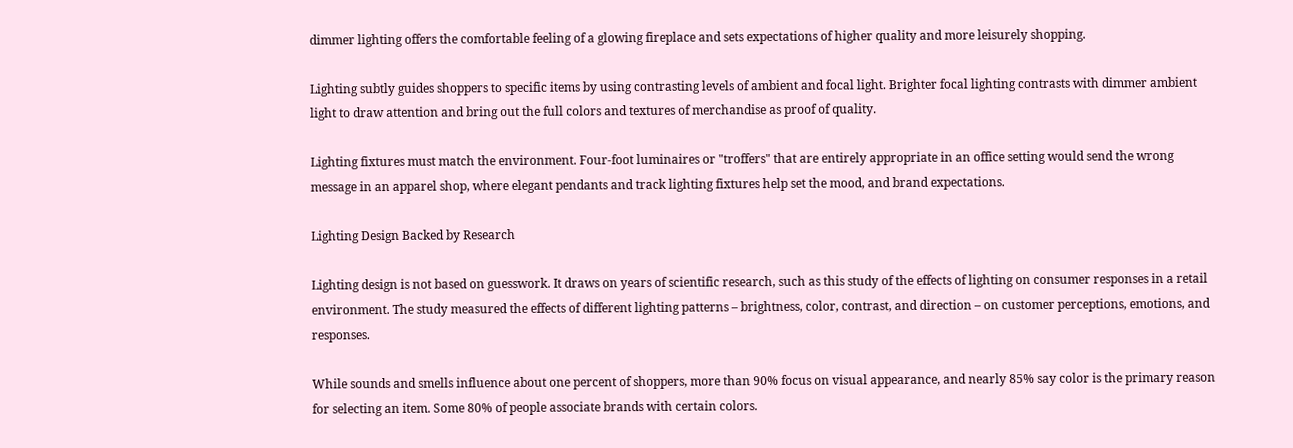dimmer lighting offers the comfortable feeling of a glowing fireplace and sets expectations of higher quality and more leisurely shopping.

Lighting subtly guides shoppers to specific items by using contrasting levels of ambient and focal light. Brighter focal lighting contrasts with dimmer ambient light to draw attention and bring out the full colors and textures of merchandise as proof of quality.

Lighting fixtures must match the environment. Four-foot luminaires or "troffers" that are entirely appropriate in an office setting would send the wrong message in an apparel shop, where elegant pendants and track lighting fixtures help set the mood, and brand expectations.

Lighting Design Backed by Research

Lighting design is not based on guesswork. It draws on years of scientific research, such as this study of the effects of lighting on consumer responses in a retail environment. The study measured the effects of different lighting patterns – brightness, color, contrast, and direction – on customer perceptions, emotions, and responses.

While sounds and smells influence about one percent of shoppers, more than 90% focus on visual appearance, and nearly 85% say color is the primary reason for selecting an item. Some 80% of people associate brands with certain colors.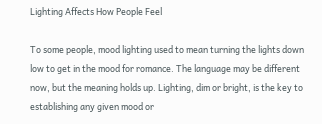Lighting Affects How People Feel

To some people, mood lighting used to mean turning the lights down low to get in the mood for romance. The language may be different now, but the meaning holds up. Lighting, dim or bright, is the key to establishing any given mood or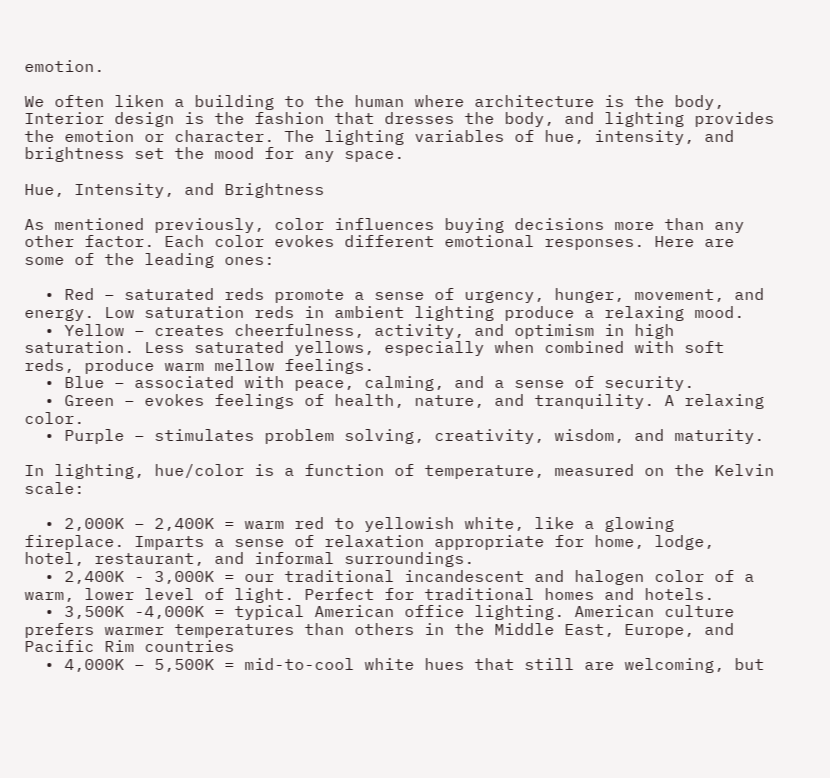emotion.

We often liken a building to the human where architecture is the body, Interior design is the fashion that dresses the body, and lighting provides the emotion or character. The lighting variables of hue, intensity, and brightness set the mood for any space.

Hue, Intensity, and Brightness

As mentioned previously, color influences buying decisions more than any other factor. Each color evokes different emotional responses. Here are some of the leading ones:

  • Red – saturated reds promote a sense of urgency, hunger, movement, and energy. Low saturation reds in ambient lighting produce a relaxing mood.
  • Yellow – creates cheerfulness, activity, and optimism in high saturation. Less saturated yellows, especially when combined with soft reds, produce warm mellow feelings.
  • Blue – associated with peace, calming, and a sense of security.
  • Green – evokes feelings of health, nature, and tranquility. A relaxing color.
  • Purple – stimulates problem solving, creativity, wisdom, and maturity.

In lighting, hue/color is a function of temperature, measured on the Kelvin scale:

  • 2,000K – 2,400K = warm red to yellowish white, like a glowing fireplace. Imparts a sense of relaxation appropriate for home, lodge, hotel, restaurant, and informal surroundings.
  • 2,400K - 3,000K = our traditional incandescent and halogen color of a warm, lower level of light. Perfect for traditional homes and hotels.
  • 3,500K -4,000K = typical American office lighting. American culture prefers warmer temperatures than others in the Middle East, Europe, and Pacific Rim countries
  • 4,000K – 5,500K = mid-to-cool white hues that still are welcoming, but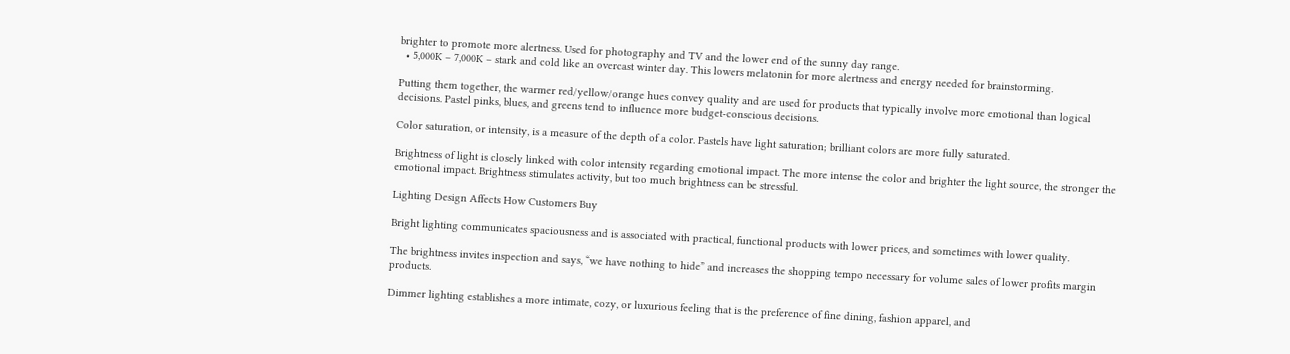brighter to promote more alertness. Used for photography and TV and the lower end of the sunny day range.
  • 5,000K – 7,000K – stark and cold like an overcast winter day. This lowers melatonin for more alertness and energy needed for brainstorming.

Putting them together, the warmer red/yellow/orange hues convey quality and are used for products that typically involve more emotional than logical decisions. Pastel pinks, blues, and greens tend to influence more budget-conscious decisions.

Color saturation, or intensity, is a measure of the depth of a color. Pastels have light saturation; brilliant colors are more fully saturated.

Brightness of light is closely linked with color intensity regarding emotional impact. The more intense the color and brighter the light source, the stronger the emotional impact. Brightness stimulates activity, but too much brightness can be stressful.

Lighting Design Affects How Customers Buy

Bright lighting communicates spaciousness and is associated with practical, functional products with lower prices, and sometimes with lower quality.

The brightness invites inspection and says, “we have nothing to hide” and increases the shopping tempo necessary for volume sales of lower profits margin products.

Dimmer lighting establishes a more intimate, cozy, or luxurious feeling that is the preference of fine dining, fashion apparel, and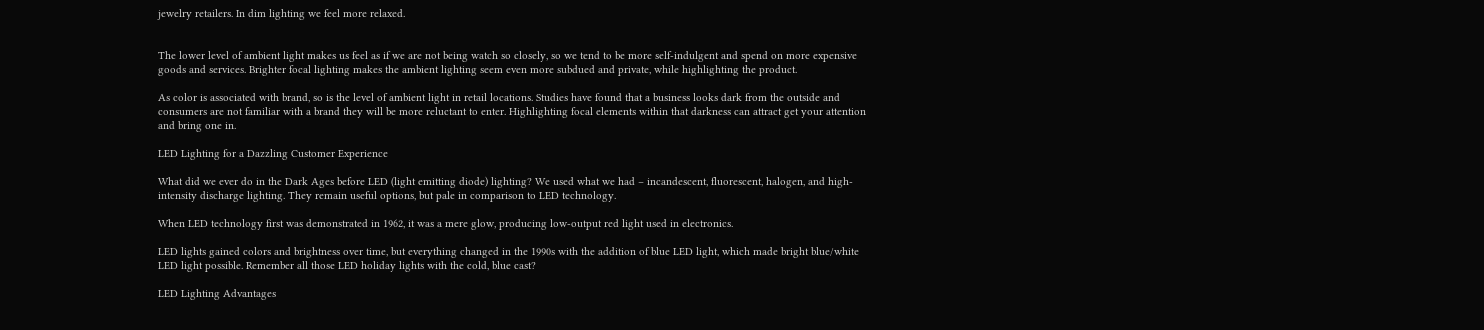jewelry retailers. In dim lighting we feel more relaxed.


The lower level of ambient light makes us feel as if we are not being watch so closely, so we tend to be more self-indulgent and spend on more expensive goods and services. Brighter focal lighting makes the ambient lighting seem even more subdued and private, while highlighting the product.

As color is associated with brand, so is the level of ambient light in retail locations. Studies have found that a business looks dark from the outside and consumers are not familiar with a brand they will be more reluctant to enter. Highlighting focal elements within that darkness can attract get your attention and bring one in.

LED Lighting for a Dazzling Customer Experience

What did we ever do in the Dark Ages before LED (light emitting diode) lighting? We used what we had – incandescent, fluorescent, halogen, and high-intensity discharge lighting. They remain useful options, but pale in comparison to LED technology.

When LED technology first was demonstrated in 1962, it was a mere glow, producing low-output red light used in electronics.

LED lights gained colors and brightness over time, but everything changed in the 1990s with the addition of blue LED light, which made bright blue/white LED light possible. Remember all those LED holiday lights with the cold, blue cast?

LED Lighting Advantages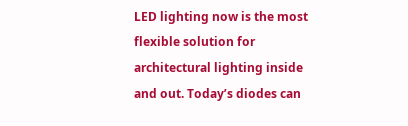LED lighting now is the most flexible solution for architectural lighting inside and out. Today’s diodes can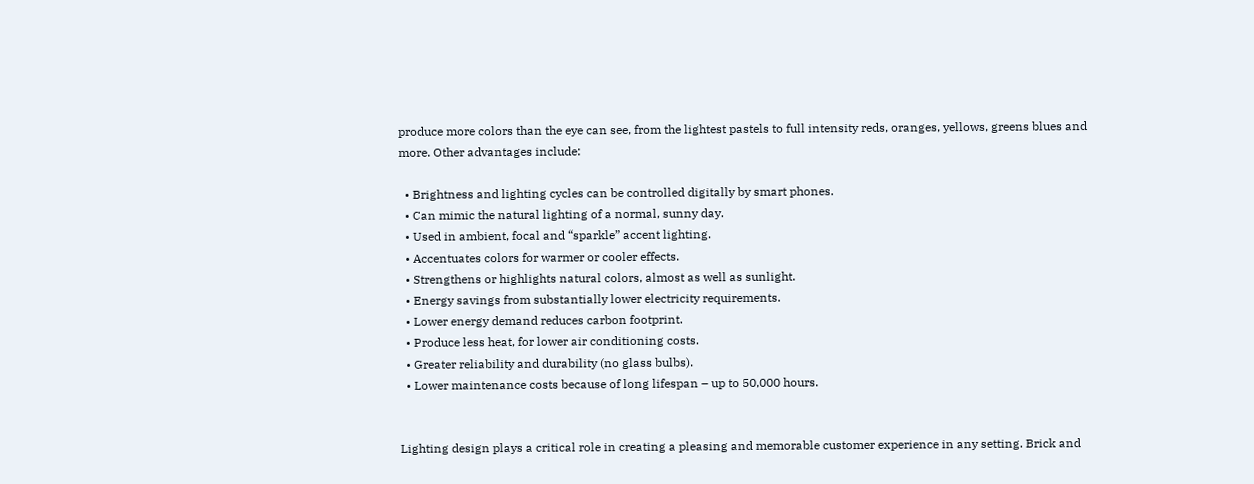produce more colors than the eye can see, from the lightest pastels to full intensity reds, oranges, yellows, greens blues and more. Other advantages include:

  • Brightness and lighting cycles can be controlled digitally by smart phones.
  • Can mimic the natural lighting of a normal, sunny day.
  • Used in ambient, focal and “sparkle” accent lighting.
  • Accentuates colors for warmer or cooler effects.
  • Strengthens or highlights natural colors, almost as well as sunlight.
  • Energy savings from substantially lower electricity requirements.
  • Lower energy demand reduces carbon footprint.
  • Produce less heat, for lower air conditioning costs.
  • Greater reliability and durability (no glass bulbs).
  • Lower maintenance costs because of long lifespan – up to 50,000 hours.


Lighting design plays a critical role in creating a pleasing and memorable customer experience in any setting. Brick and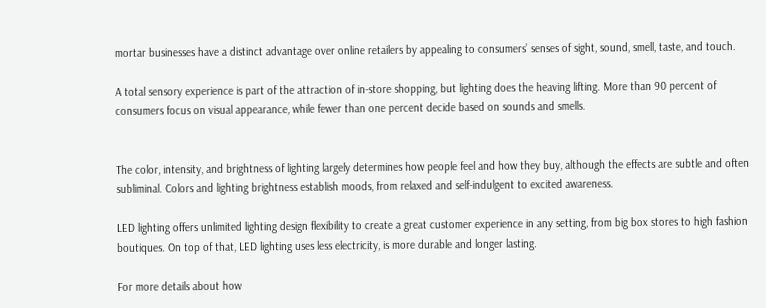mortar businesses have a distinct advantage over online retailers by appealing to consumers’ senses of sight, sound, smell, taste, and touch.

A total sensory experience is part of the attraction of in-store shopping, but lighting does the heaving lifting. More than 90 percent of consumers focus on visual appearance, while fewer than one percent decide based on sounds and smells.


The color, intensity, and brightness of lighting largely determines how people feel and how they buy, although the effects are subtle and often subliminal. Colors and lighting brightness establish moods, from relaxed and self-indulgent to excited awareness.

LED lighting offers unlimited lighting design flexibility to create a great customer experience in any setting, from big box stores to high fashion boutiques. On top of that, LED lighting uses less electricity, is more durable and longer lasting.

For more details about how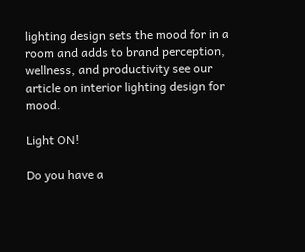lighting design sets the mood for in a room and adds to brand perception, wellness, and productivity see our article on interior lighting design for mood.

Light ON!

Do you have a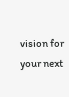vision for your next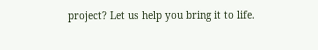project? Let us help you bring it to life.